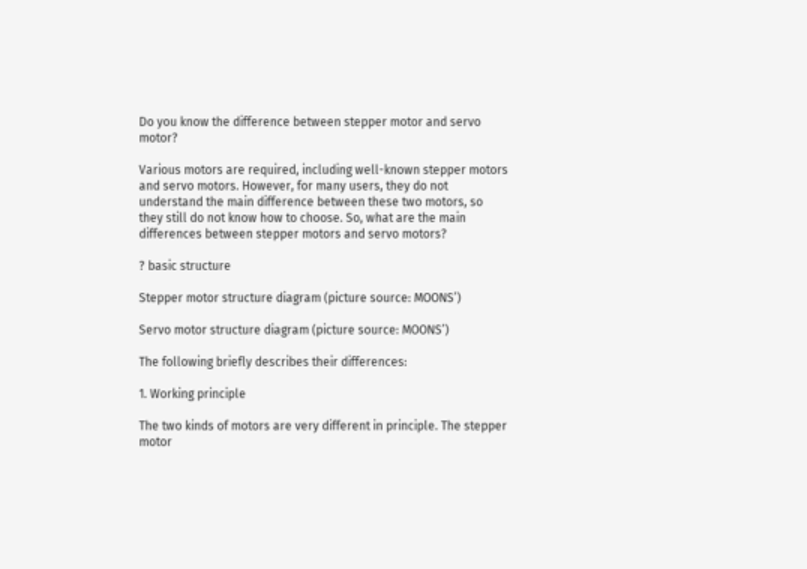Do you know the difference between stepper motor and servo motor?

Various motors are required, including well-known stepper motors and servo motors. However, for many users, they do not understand the main difference between these two motors, so they still do not know how to choose. So, what are the main differences between stepper motors and servo motors?

? basic structure

Stepper motor structure diagram (picture source: MOONS’)

Servo motor structure diagram (picture source: MOONS’)

The following briefly describes their differences:

1. Working principle

The two kinds of motors are very different in principle. The stepper motor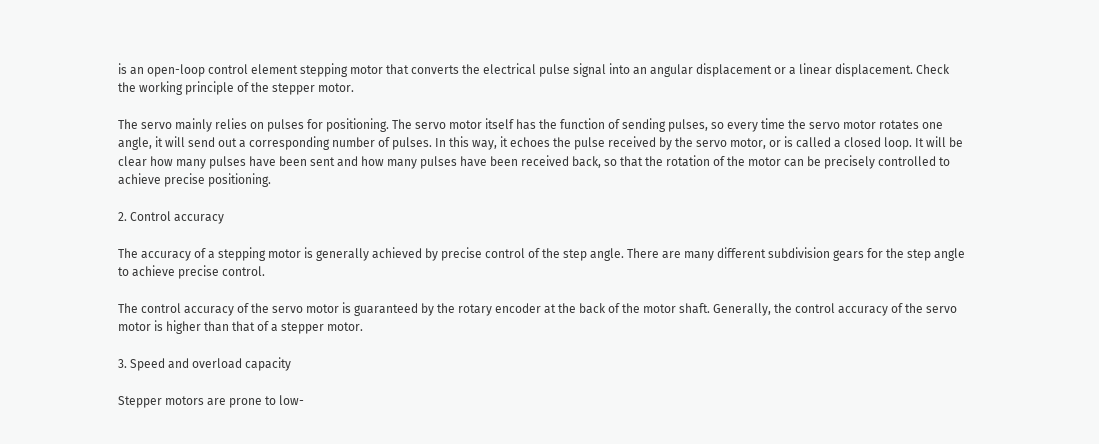is an open-loop control element stepping motor that converts the electrical pulse signal into an angular displacement or a linear displacement. Check the working principle of the stepper motor.

The servo mainly relies on pulses for positioning. The servo motor itself has the function of sending pulses, so every time the servo motor rotates one angle, it will send out a corresponding number of pulses. In this way, it echoes the pulse received by the servo motor, or is called a closed loop. It will be clear how many pulses have been sent and how many pulses have been received back, so that the rotation of the motor can be precisely controlled to achieve precise positioning.

2. Control accuracy

The accuracy of a stepping motor is generally achieved by precise control of the step angle. There are many different subdivision gears for the step angle to achieve precise control.

The control accuracy of the servo motor is guaranteed by the rotary encoder at the back of the motor shaft. Generally, the control accuracy of the servo motor is higher than that of a stepper motor.

3. Speed and overload capacity

Stepper motors are prone to low-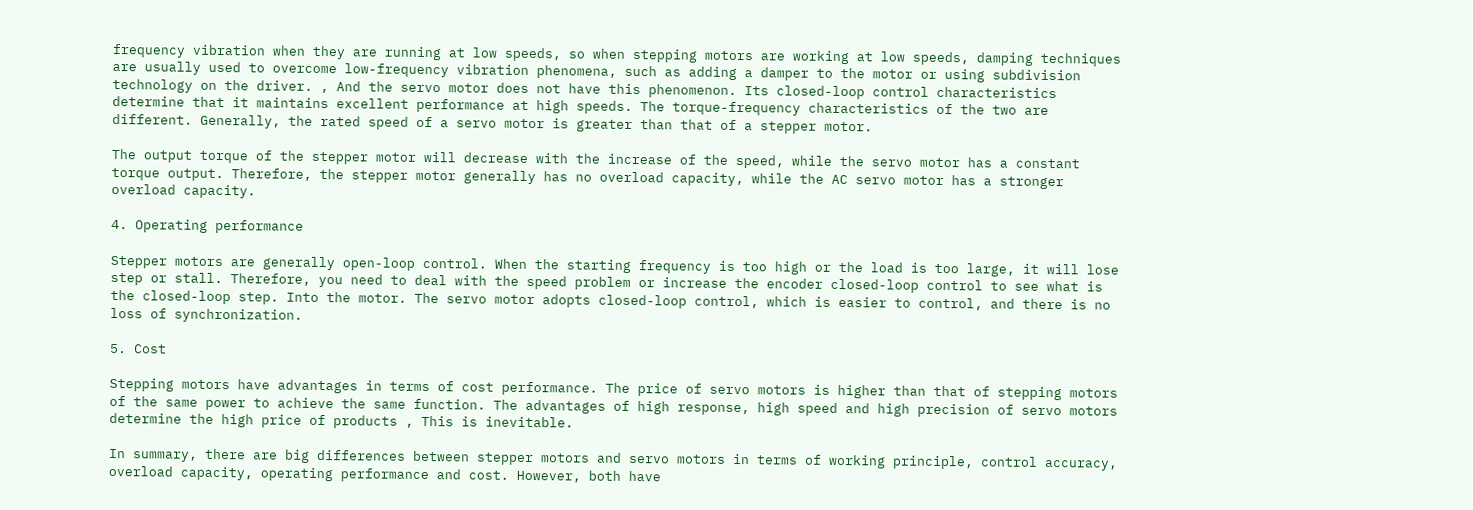frequency vibration when they are running at low speeds, so when stepping motors are working at low speeds, damping techniques are usually used to overcome low-frequency vibration phenomena, such as adding a damper to the motor or using subdivision technology on the driver. , And the servo motor does not have this phenomenon. Its closed-loop control characteristics determine that it maintains excellent performance at high speeds. The torque-frequency characteristics of the two are different. Generally, the rated speed of a servo motor is greater than that of a stepper motor.

The output torque of the stepper motor will decrease with the increase of the speed, while the servo motor has a constant torque output. Therefore, the stepper motor generally has no overload capacity, while the AC servo motor has a stronger overload capacity.

4. Operating performance

Stepper motors are generally open-loop control. When the starting frequency is too high or the load is too large, it will lose step or stall. Therefore, you need to deal with the speed problem or increase the encoder closed-loop control to see what is the closed-loop step. Into the motor. The servo motor adopts closed-loop control, which is easier to control, and there is no loss of synchronization.

5. Cost

Stepping motors have advantages in terms of cost performance. The price of servo motors is higher than that of stepping motors of the same power to achieve the same function. The advantages of high response, high speed and high precision of servo motors determine the high price of products , This is inevitable.

In summary, there are big differences between stepper motors and servo motors in terms of working principle, control accuracy, overload capacity, operating performance and cost. However, both have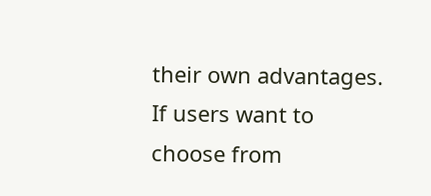their own advantages. If users want to choose from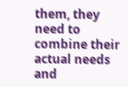them, they need to combine their actual needs and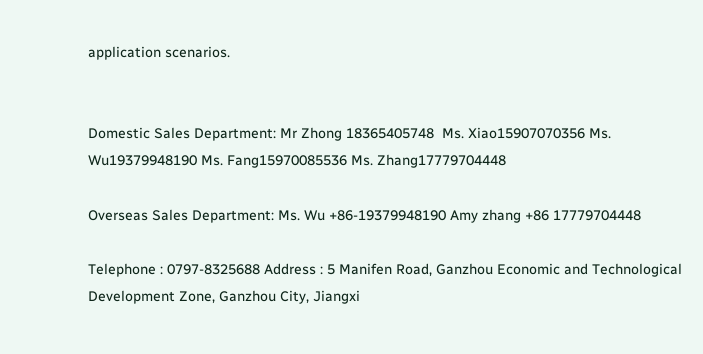application scenarios.


Domestic Sales Department: Mr Zhong 18365405748  Ms. Xiao15907070356 Ms. Wu19379948190 Ms. Fang15970085536 Ms. Zhang17779704448

Overseas Sales Department: Ms. Wu +86-19379948190 Amy zhang +86 17779704448

Telephone : 0797-8325688 Address : 5 Manifen Road, Ganzhou Economic and Technological Development Zone, Ganzhou City, Jiangxi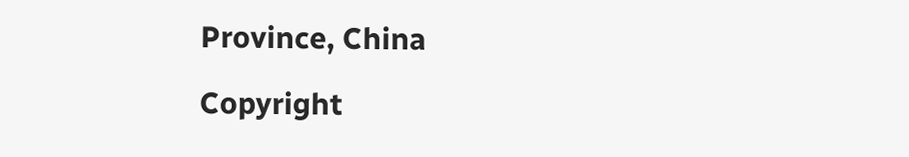Province, China

Copyright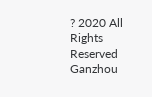? 2020 All Rights Reserved Ganzhou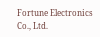Fortune Electronics Co., Ltd.